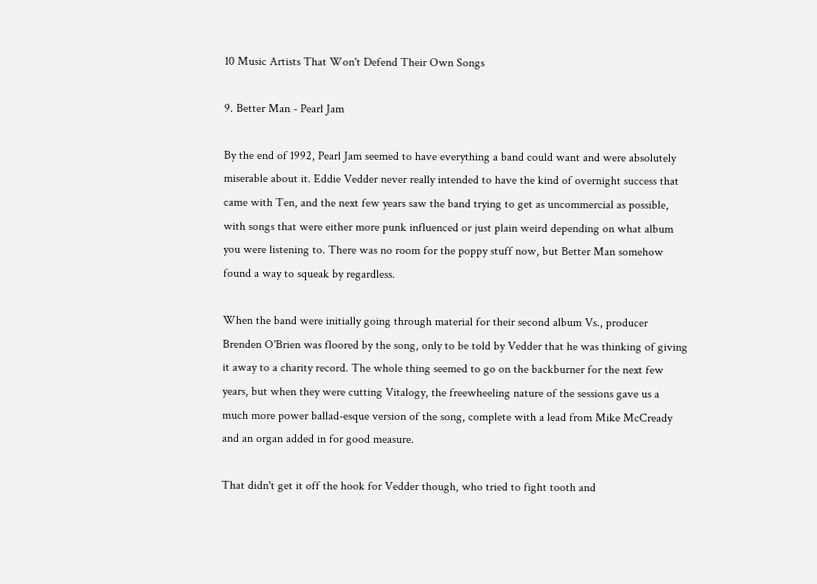10 Music Artists That Won't Defend Their Own Songs

9. Better Man - Pearl Jam

By the end of 1992, Pearl Jam seemed to have everything a band could want and were absolutely miserable about it. Eddie Vedder never really intended to have the kind of overnight success that came with Ten, and the next few years saw the band trying to get as uncommercial as possible, with songs that were either more punk influenced or just plain weird depending on what album you were listening to. There was no room for the poppy stuff now, but Better Man somehow found a way to squeak by regardless.

When the band were initially going through material for their second album Vs., producer Brenden O'Brien was floored by the song, only to be told by Vedder that he was thinking of giving it away to a charity record. The whole thing seemed to go on the backburner for the next few years, but when they were cutting Vitalogy, the freewheeling nature of the sessions gave us a much more power ballad-esque version of the song, complete with a lead from Mike McCready and an organ added in for good measure.

That didn't get it off the hook for Vedder though, who tried to fight tooth and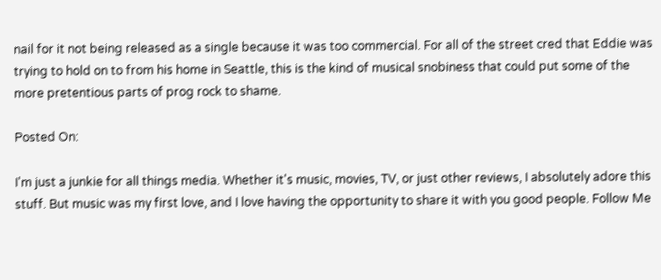nail for it not being released as a single because it was too commercial. For all of the street cred that Eddie was trying to hold on to from his home in Seattle, this is the kind of musical snobiness that could put some of the more pretentious parts of prog rock to shame.

Posted On:

I'm just a junkie for all things media. Whether it's music, movies, TV, or just other reviews, I absolutely adore this stuff. But music was my first love, and I love having the opportunity to share it with you good people. Follow Me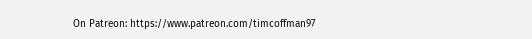On Patreon: https://www.patreon.com/timcoffman97